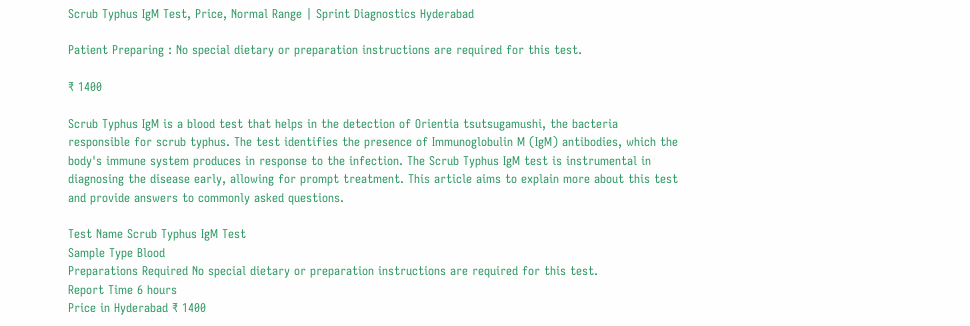Scrub Typhus IgM Test, Price, Normal Range | Sprint Diagnostics Hyderabad

Patient Preparing : No special dietary or preparation instructions are required for this test.

₹ 1400

Scrub Typhus IgM is a blood test that helps in the detection of Orientia tsutsugamushi, the bacteria responsible for scrub typhus. The test identifies the presence of Immunoglobulin M (IgM) antibodies, which the body's immune system produces in response to the infection. The Scrub Typhus IgM test is instrumental in diagnosing the disease early, allowing for prompt treatment. This article aims to explain more about this test and provide answers to commonly asked questions.

Test Name Scrub Typhus IgM Test
Sample Type Blood
Preparations Required No special dietary or preparation instructions are required for this test.
Report Time 6 hours
Price in Hyderabad ₹ 1400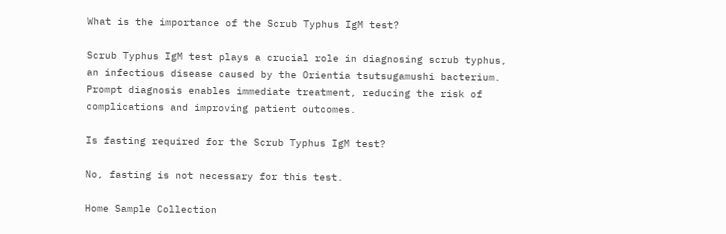What is the importance of the Scrub Typhus IgM test?

Scrub Typhus IgM test plays a crucial role in diagnosing scrub typhus, an infectious disease caused by the Orientia tsutsugamushi bacterium. Prompt diagnosis enables immediate treatment, reducing the risk of complications and improving patient outcomes.

Is fasting required for the Scrub Typhus IgM test?

No, fasting is not necessary for this test.

Home Sample Collection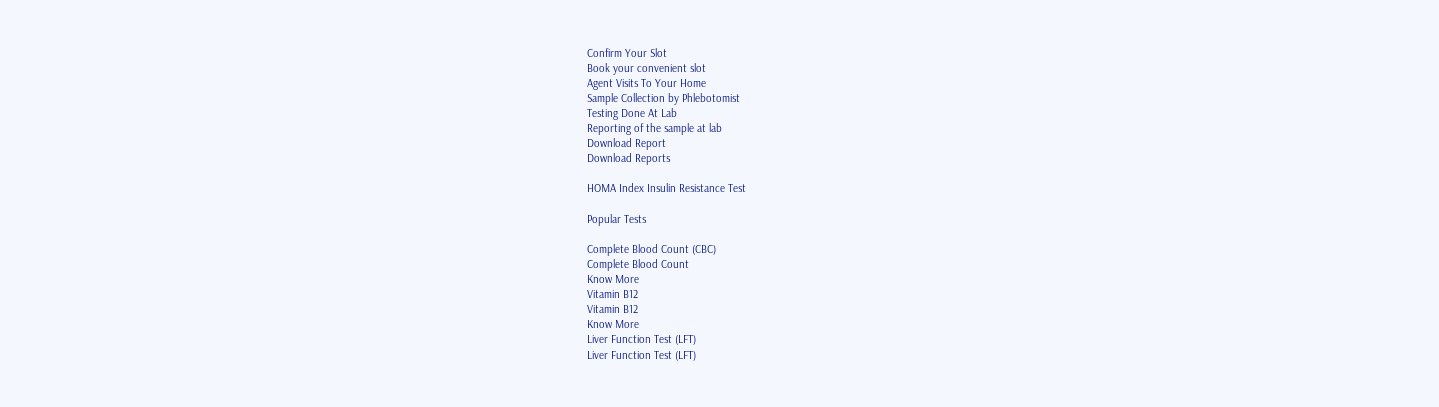Confirm Your Slot
Book your convenient slot
Agent Visits To Your Home
Sample Collection by Phlebotomist
Testing Done At Lab
Reporting of the sample at lab
Download Report
Download Reports

HOMA Index Insulin Resistance Test

Popular Tests

Complete Blood Count (CBC)
Complete Blood Count
Know More
Vitamin B12
Vitamin B12
Know More
Liver Function Test (LFT)
Liver Function Test (LFT)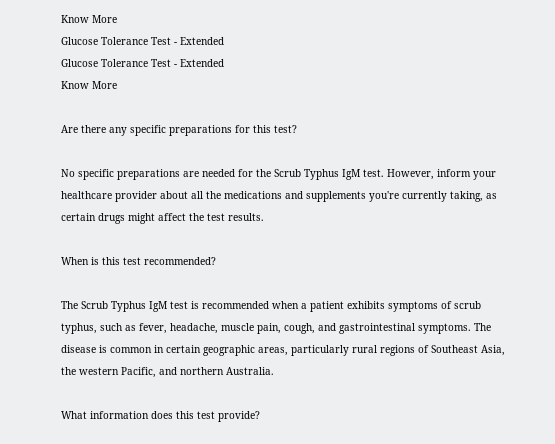Know More
Glucose Tolerance Test - Extended
Glucose Tolerance Test - Extended
Know More

Are there any specific preparations for this test?

No specific preparations are needed for the Scrub Typhus IgM test. However, inform your healthcare provider about all the medications and supplements you're currently taking, as certain drugs might affect the test results.

When is this test recommended?

The Scrub Typhus IgM test is recommended when a patient exhibits symptoms of scrub typhus, such as fever, headache, muscle pain, cough, and gastrointestinal symptoms. The disease is common in certain geographic areas, particularly rural regions of Southeast Asia, the western Pacific, and northern Australia.

What information does this test provide?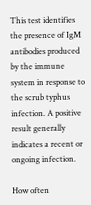This test identifies the presence of IgM antibodies produced by the immune system in response to the scrub typhus infection. A positive result generally indicates a recent or ongoing infection.

How often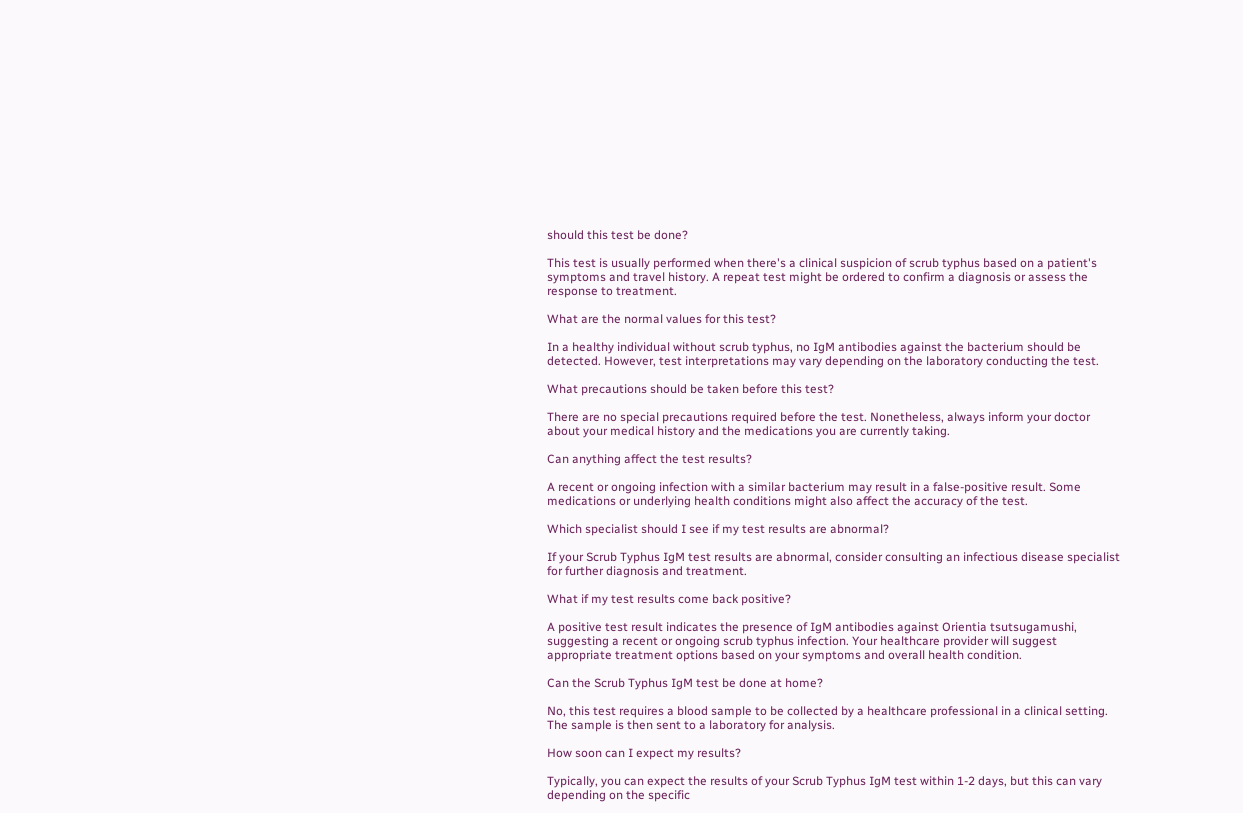should this test be done?

This test is usually performed when there's a clinical suspicion of scrub typhus based on a patient's symptoms and travel history. A repeat test might be ordered to confirm a diagnosis or assess the response to treatment.

What are the normal values for this test?

In a healthy individual without scrub typhus, no IgM antibodies against the bacterium should be detected. However, test interpretations may vary depending on the laboratory conducting the test.

What precautions should be taken before this test?

There are no special precautions required before the test. Nonetheless, always inform your doctor about your medical history and the medications you are currently taking.

Can anything affect the test results?

A recent or ongoing infection with a similar bacterium may result in a false-positive result. Some medications or underlying health conditions might also affect the accuracy of the test.

Which specialist should I see if my test results are abnormal?

If your Scrub Typhus IgM test results are abnormal, consider consulting an infectious disease specialist for further diagnosis and treatment.

What if my test results come back positive?

A positive test result indicates the presence of IgM antibodies against Orientia tsutsugamushi, suggesting a recent or ongoing scrub typhus infection. Your healthcare provider will suggest appropriate treatment options based on your symptoms and overall health condition.

Can the Scrub Typhus IgM test be done at home?

No, this test requires a blood sample to be collected by a healthcare professional in a clinical setting. The sample is then sent to a laboratory for analysis.

How soon can I expect my results?

Typically, you can expect the results of your Scrub Typhus IgM test within 1-2 days, but this can vary depending on the specific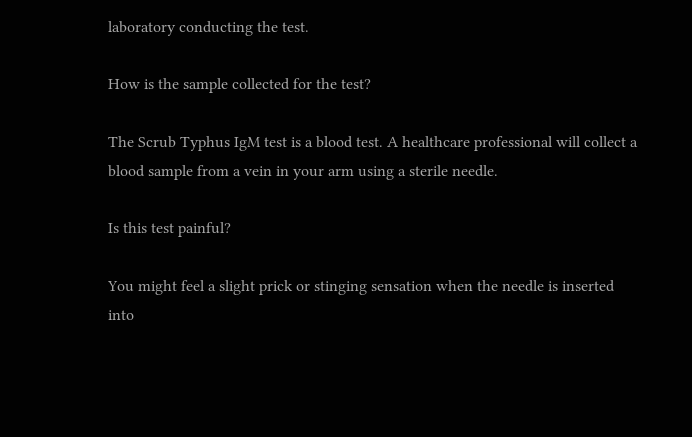laboratory conducting the test.

How is the sample collected for the test?

The Scrub Typhus IgM test is a blood test. A healthcare professional will collect a blood sample from a vein in your arm using a sterile needle.

Is this test painful?

You might feel a slight prick or stinging sensation when the needle is inserted into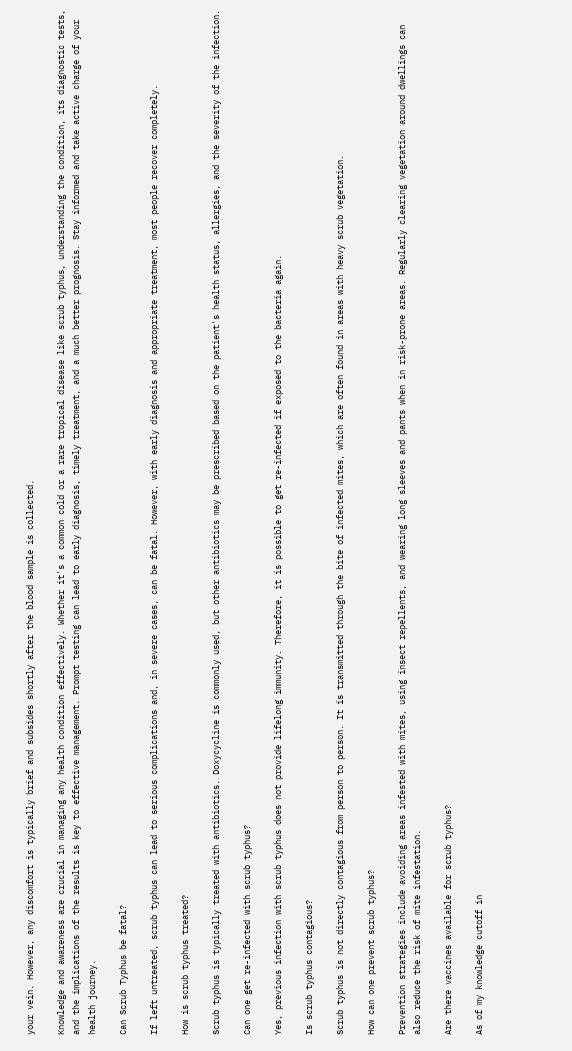your vein. However, any discomfort is typically brief and subsides shortly after the blood sample is collected.

Knowledge and awareness are crucial in managing any health condition effectively. Whether it's a common cold or a rare tropical disease like scrub typhus, understanding the condition, its diagnostic tests, and the implications of the results is key to effective management. Prompt testing can lead to early diagnosis, timely treatment, and a much better prognosis. Stay informed and take active charge of your health journey.

Can Scrub Typhus be fatal?

If left untreated, scrub typhus can lead to serious complications and, in severe cases, can be fatal. However, with early diagnosis and appropriate treatment, most people recover completely.

How is scrub typhus treated?

Scrub typhus is typically treated with antibiotics. Doxycycline is commonly used, but other antibiotics may be prescribed based on the patient's health status, allergies, and the severity of the infection.

Can one get re-infected with scrub typhus?

Yes, previous infection with scrub typhus does not provide lifelong immunity. Therefore, it is possible to get re-infected if exposed to the bacteria again.

Is scrub typhus contagious?

Scrub typhus is not directly contagious from person to person. It is transmitted through the bite of infected mites, which are often found in areas with heavy scrub vegetation.

How can one prevent scrub typhus?

Prevention strategies include avoiding areas infested with mites, using insect repellents, and wearing long sleeves and pants when in risk-prone areas. Regularly clearing vegetation around dwellings can also reduce the risk of mite infestation.

Are there vaccines available for scrub typhus?

As of my knowledge cutoff in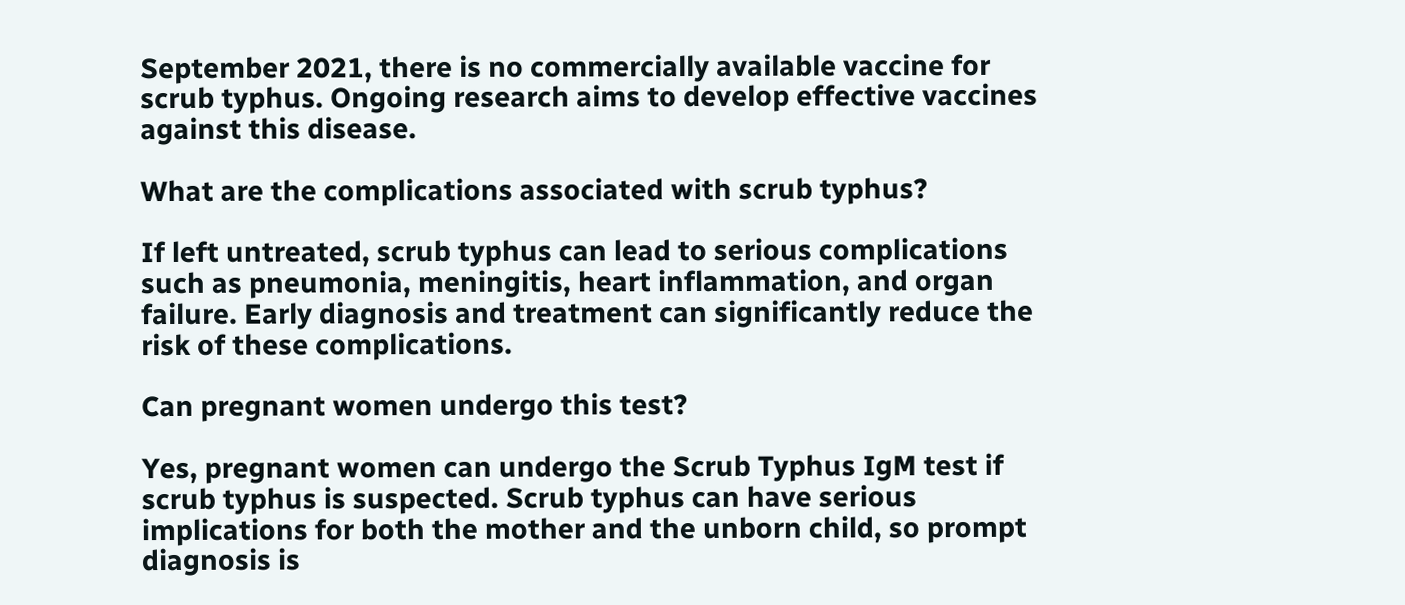September 2021, there is no commercially available vaccine for scrub typhus. Ongoing research aims to develop effective vaccines against this disease.

What are the complications associated with scrub typhus?

If left untreated, scrub typhus can lead to serious complications such as pneumonia, meningitis, heart inflammation, and organ failure. Early diagnosis and treatment can significantly reduce the risk of these complications.

Can pregnant women undergo this test?

Yes, pregnant women can undergo the Scrub Typhus IgM test if scrub typhus is suspected. Scrub typhus can have serious implications for both the mother and the unborn child, so prompt diagnosis is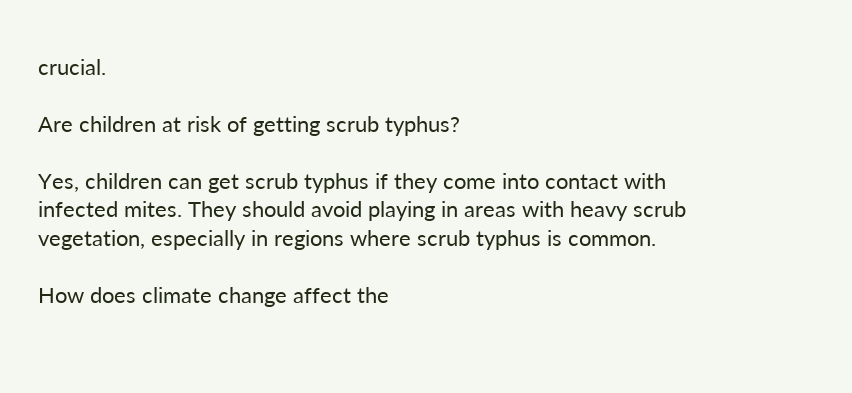crucial.

Are children at risk of getting scrub typhus?

Yes, children can get scrub typhus if they come into contact with infected mites. They should avoid playing in areas with heavy scrub vegetation, especially in regions where scrub typhus is common.

How does climate change affect the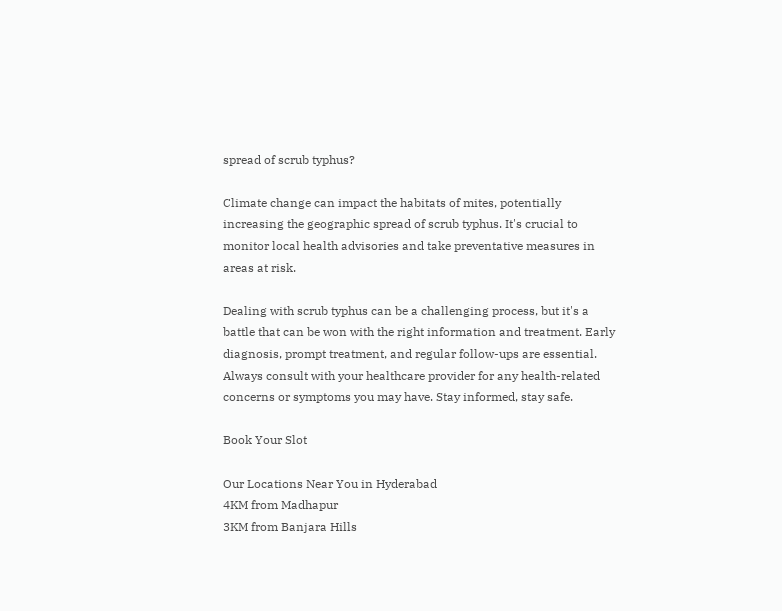spread of scrub typhus?

Climate change can impact the habitats of mites, potentially increasing the geographic spread of scrub typhus. It's crucial to monitor local health advisories and take preventative measures in areas at risk.

Dealing with scrub typhus can be a challenging process, but it's a battle that can be won with the right information and treatment. Early diagnosis, prompt treatment, and regular follow-ups are essential. Always consult with your healthcare provider for any health-related concerns or symptoms you may have. Stay informed, stay safe.

Book Your Slot

Our Locations Near You in Hyderabad
4KM from Madhapur
3KM from Banjara Hills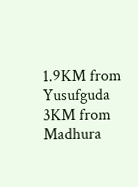1.9KM from Yusufguda
3KM from Madhura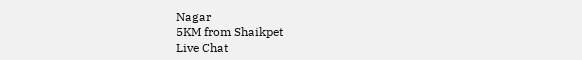Nagar
5KM from Shaikpet
Live Chat